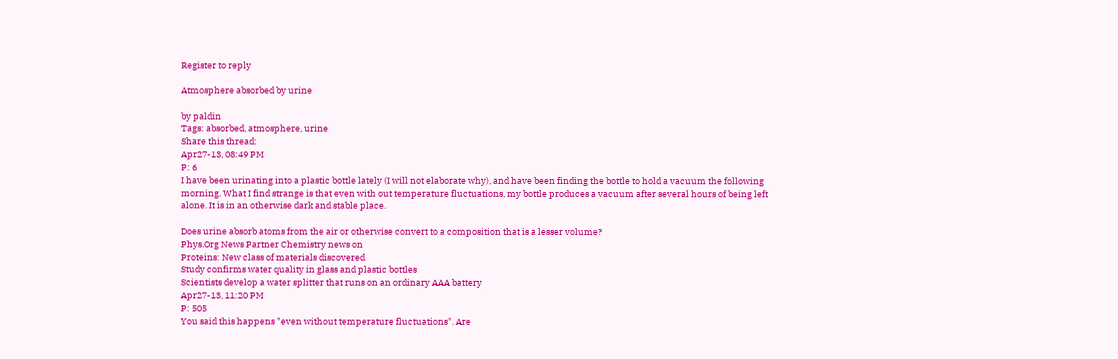Register to reply

Atmosphere absorbed by urine

by paldin
Tags: absorbed, atmosphere, urine
Share this thread:
Apr27-13, 08:49 PM
P: 6
I have been urinating into a plastic bottle lately (I will not elaborate why), and have been finding the bottle to hold a vacuum the following morning. What I find strange is that even with out temperature fluctuations, my bottle produces a vacuum after several hours of being left alone. It is in an otherwise dark and stable place.

Does urine absorb atoms from the air or otherwise convert to a composition that is a lesser volume?
Phys.Org News Partner Chemistry news on
Proteins: New class of materials discovered
Study confirms water quality in glass and plastic bottles
Scientists develop a water splitter that runs on an ordinary AAA battery
Apr27-13, 11:20 PM
P: 505
You said this happens "even without temperature fluctuations". Are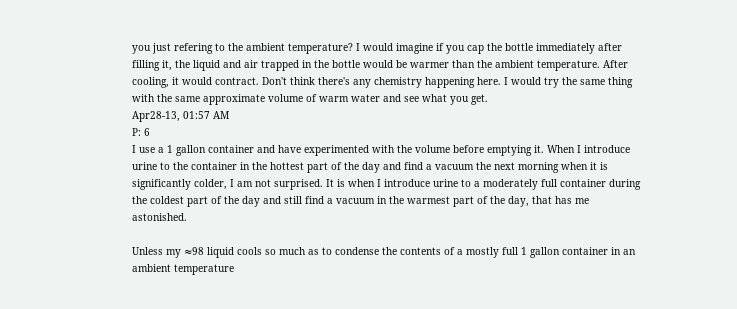you just refering to the ambient temperature? I would imagine if you cap the bottle immediately after filling it, the liquid and air trapped in the bottle would be warmer than the ambient temperature. After cooling, it would contract. Don't think there's any chemistry happening here. I would try the same thing with the same approximate volume of warm water and see what you get.
Apr28-13, 01:57 AM
P: 6
I use a 1 gallon container and have experimented with the volume before emptying it. When I introduce urine to the container in the hottest part of the day and find a vacuum the next morning when it is significantly colder, I am not surprised. It is when I introduce urine to a moderately full container during the coldest part of the day and still find a vacuum in the warmest part of the day, that has me astonished.

Unless my ≈98 liquid cools so much as to condense the contents of a mostly full 1 gallon container in an ambient temperature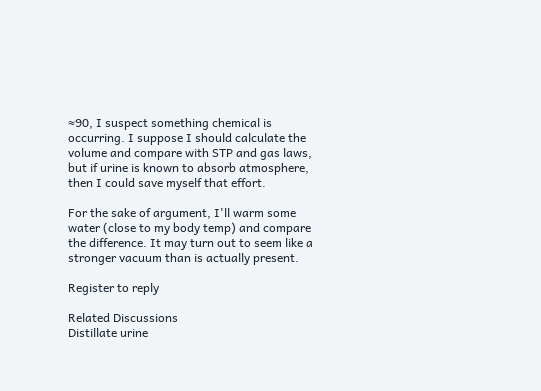≈90, I suspect something chemical is occurring. I suppose I should calculate the volume and compare with STP and gas laws, but if urine is known to absorb atmosphere, then I could save myself that effort.

For the sake of argument, I'll warm some water (close to my body temp) and compare the difference. It may turn out to seem like a stronger vacuum than is actually present.

Register to reply

Related Discussions
Distillate urine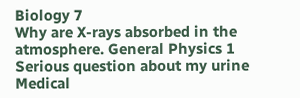Biology 7
Why are X-rays absorbed in the atmosphere. General Physics 1
Serious question about my urine Medical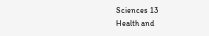Sciences 13
Health and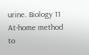urine. Biology 11
At-home method to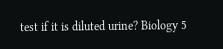test if it is diluted urine? Biology 5